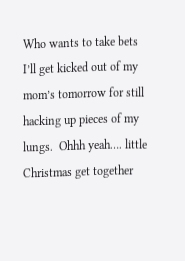Who wants to take bets I’ll get kicked out of my mom’s tomorrow for still hacking up pieces of my lungs.  Ohhh yeah…. little Christmas get together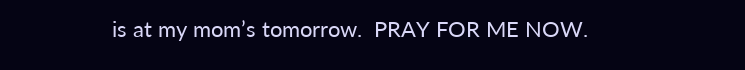is at my mom’s tomorrow.  PRAY FOR ME NOW.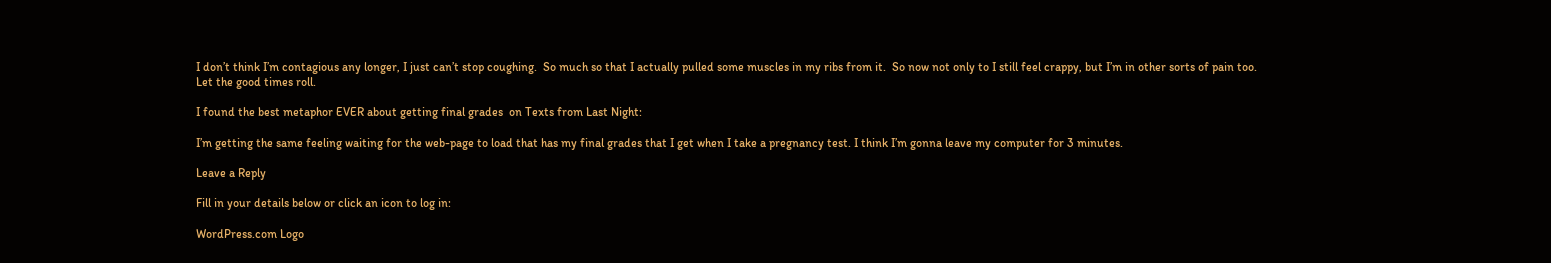I don’t think I’m contagious any longer, I just can’t stop coughing.  So much so that I actually pulled some muscles in my ribs from it.  So now not only to I still feel crappy, but I’m in other sorts of pain too.  Let the good times roll.

I found the best metaphor EVER about getting final grades  on Texts from Last Night:

I’m getting the same feeling waiting for the web-page to load that has my final grades that I get when I take a pregnancy test. I think I’m gonna leave my computer for 3 minutes.

Leave a Reply

Fill in your details below or click an icon to log in:

WordPress.com Logo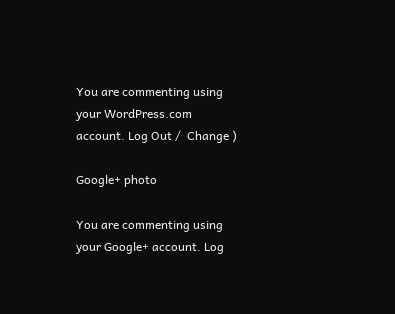You are commenting using your WordPress.com account. Log Out /  Change )

Google+ photo

You are commenting using your Google+ account. Log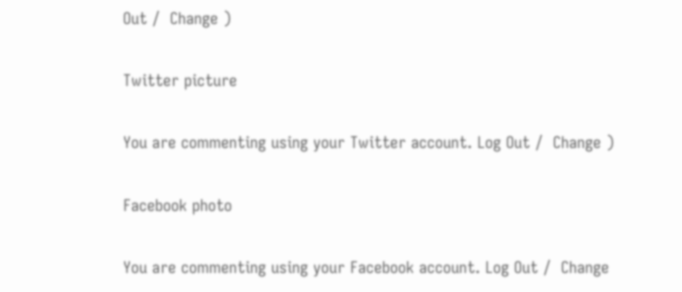Out /  Change )

Twitter picture

You are commenting using your Twitter account. Log Out /  Change )

Facebook photo

You are commenting using your Facebook account. Log Out /  Change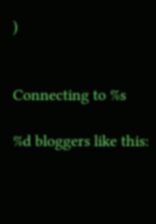)


Connecting to %s

%d bloggers like this: